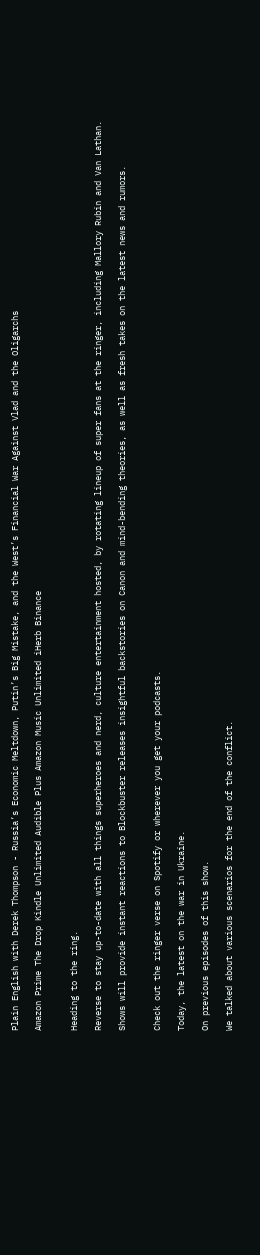Plain English with Derek Thompson - Russia’s Economic Meltdown, Putin’s Big Mistake, and the West’s Financial War Against Vlad and the Oligarchs

Amazon Prime The Drop Kindle Unlimited Audible Plus Amazon Music Unlimited iHerb Binance


Heading to the ring.

Reverse to stay up-to-date with all things superheroes and nerd, culture entertainment hosted, by rotating lineup of super fans at the ringer, including Mallory Rubin and Van Lathan.

Shows will provide instant reactions to Blockbuster releases insightful backstories on Canon and mind-bending theories, as well as fresh takes on the latest news and rumors.


Check out the ringer verse on Spotify or wherever you get your podcasts.

Today, the latest on the war in Ukraine.

On previous episodes of this show.

We talked about various scenarios for the end of the conflict.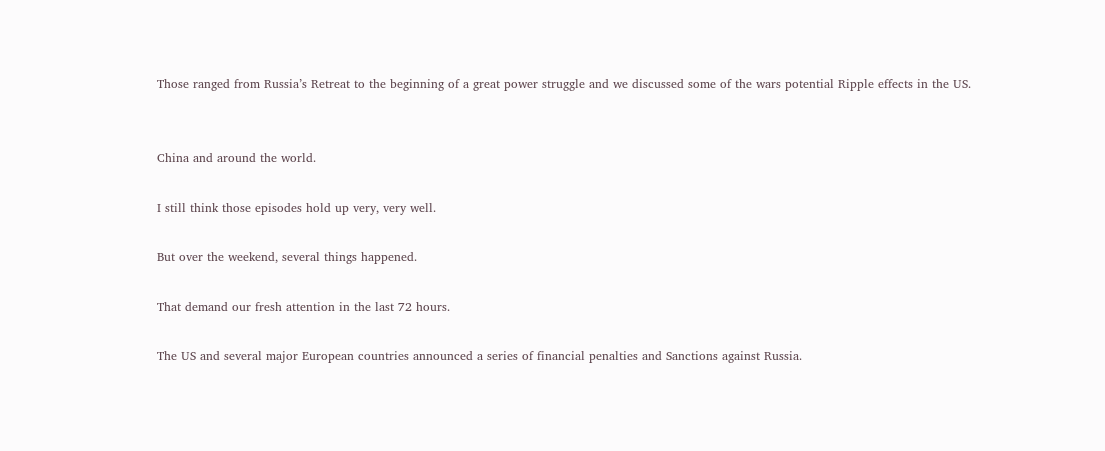Those ranged from Russia’s Retreat to the beginning of a great power struggle and we discussed some of the wars potential Ripple effects in the US.


China and around the world.

I still think those episodes hold up very, very well.

But over the weekend, several things happened.

That demand our fresh attention in the last 72 hours.

The US and several major European countries announced a series of financial penalties and Sanctions against Russia.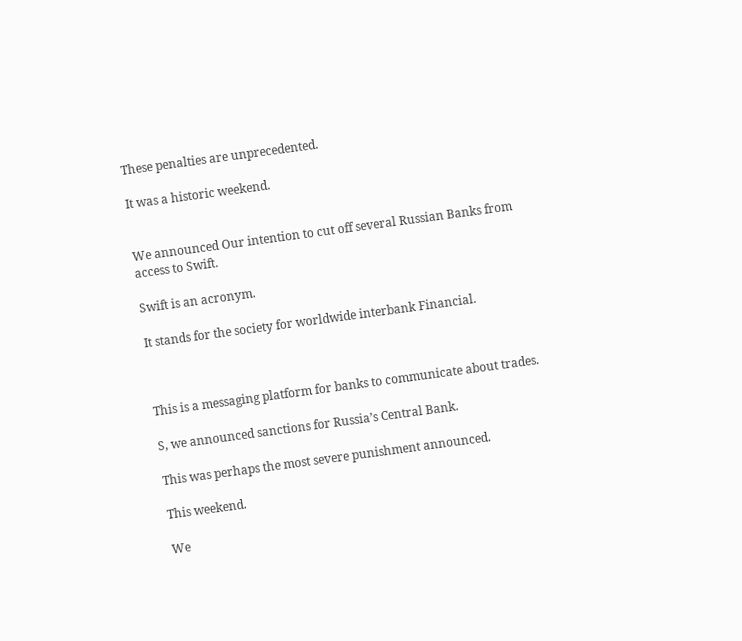These penalties are unprecedented.

It was a historic weekend.


We announced Our intention to cut off several Russian Banks from access to Swift.

Swift is an acronym.

It stands for the society for worldwide interbank Financial.



This is a messaging platform for banks to communicate about trades.

S, we announced sanctions for Russia’s Central Bank.

This was perhaps the most severe punishment announced.

This weekend.

We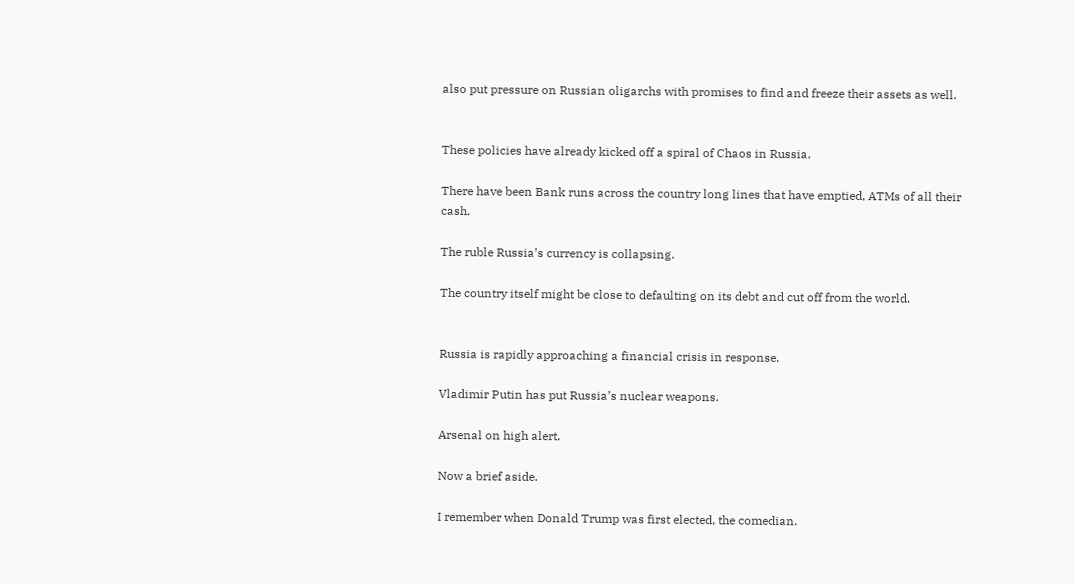also put pressure on Russian oligarchs with promises to find and freeze their assets as well.


These policies have already kicked off a spiral of Chaos in Russia.

There have been Bank runs across the country long lines that have emptied, ATMs of all their cash.

The ruble Russia’s currency is collapsing.

The country itself might be close to defaulting on its debt and cut off from the world.


Russia is rapidly approaching a financial crisis in response.

Vladimir Putin has put Russia’s nuclear weapons.

Arsenal on high alert.

Now a brief aside.

I remember when Donald Trump was first elected, the comedian.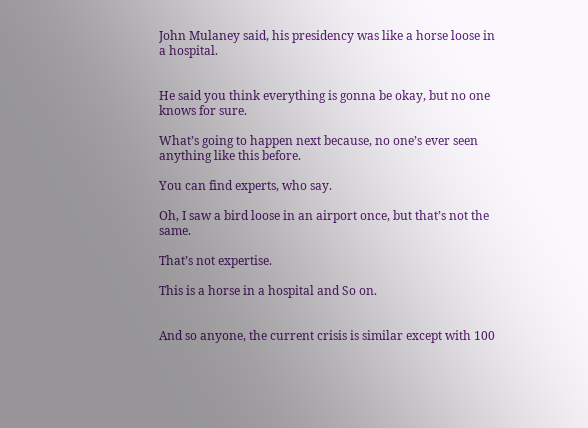John Mulaney said, his presidency was like a horse loose in a hospital.


He said you think everything is gonna be okay, but no one knows for sure.

What’s going to happen next because, no one’s ever seen anything like this before.

You can find experts, who say.

Oh, I saw a bird loose in an airport once, but that’s not the same.

That’s not expertise.

This is a horse in a hospital and So on.


And so anyone, the current crisis is similar except with 100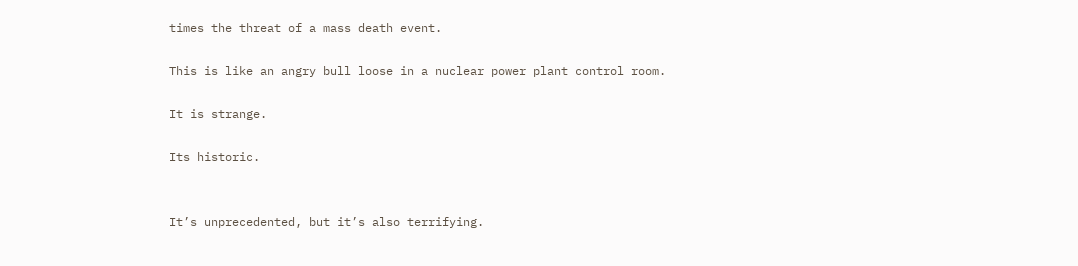times the threat of a mass death event.

This is like an angry bull loose in a nuclear power plant control room.

It is strange.

Its historic.


It’s unprecedented, but it’s also terrifying.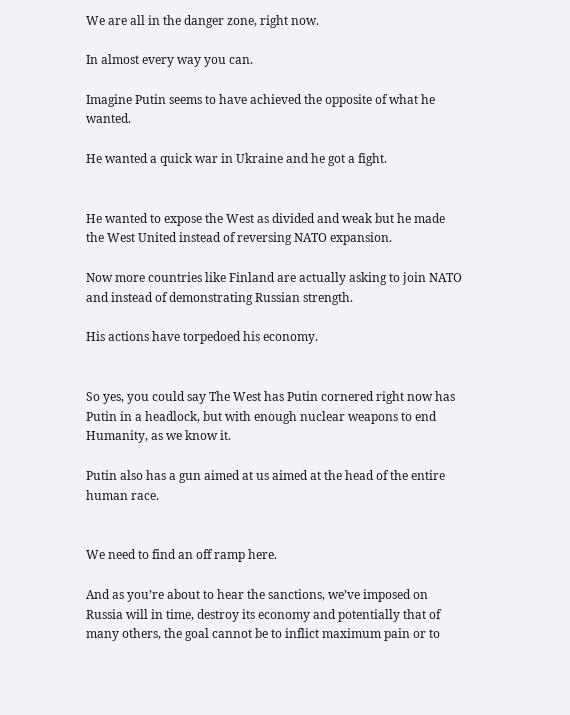We are all in the danger zone, right now.

In almost every way you can.

Imagine Putin seems to have achieved the opposite of what he wanted.

He wanted a quick war in Ukraine and he got a fight.


He wanted to expose the West as divided and weak but he made the West United instead of reversing NATO expansion.

Now more countries like Finland are actually asking to join NATO and instead of demonstrating Russian strength.

His actions have torpedoed his economy.


So yes, you could say The West has Putin cornered right now has Putin in a headlock, but with enough nuclear weapons to end Humanity, as we know it.

Putin also has a gun aimed at us aimed at the head of the entire human race.


We need to find an off ramp here.

And as you’re about to hear the sanctions, we’ve imposed on Russia will in time, destroy its economy and potentially that of many others, the goal cannot be to inflict maximum pain or to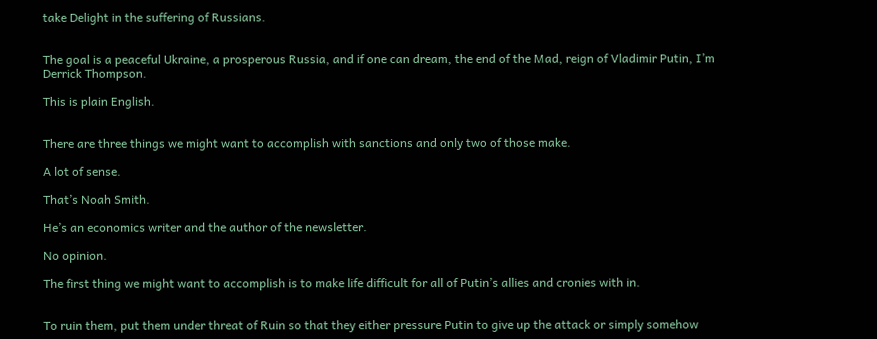take Delight in the suffering of Russians.


The goal is a peaceful Ukraine, a prosperous Russia, and if one can dream, the end of the Mad, reign of Vladimir Putin, I’m Derrick Thompson.

This is plain English.


There are three things we might want to accomplish with sanctions and only two of those make.

A lot of sense.

That’s Noah Smith.

He’s an economics writer and the author of the newsletter.

No opinion.

The first thing we might want to accomplish is to make life difficult for all of Putin’s allies and cronies with in.


To ruin them, put them under threat of Ruin so that they either pressure Putin to give up the attack or simply somehow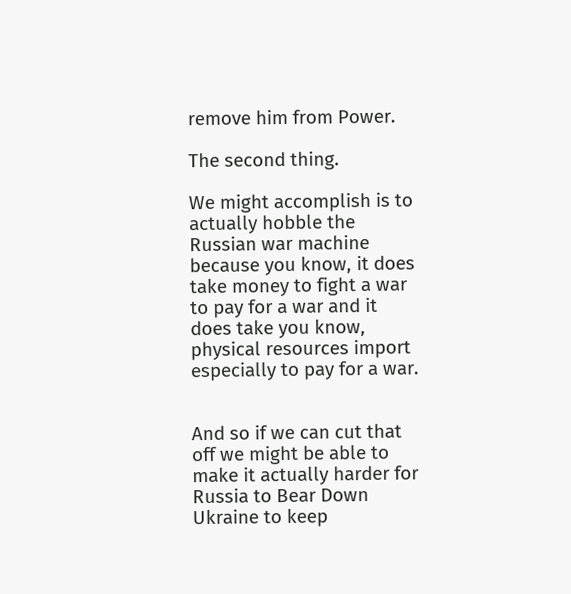remove him from Power.

The second thing.

We might accomplish is to actually hobble the Russian war machine because you know, it does take money to fight a war to pay for a war and it does take you know, physical resources import especially to pay for a war.


And so if we can cut that off we might be able to make it actually harder for Russia to Bear Down Ukraine to keep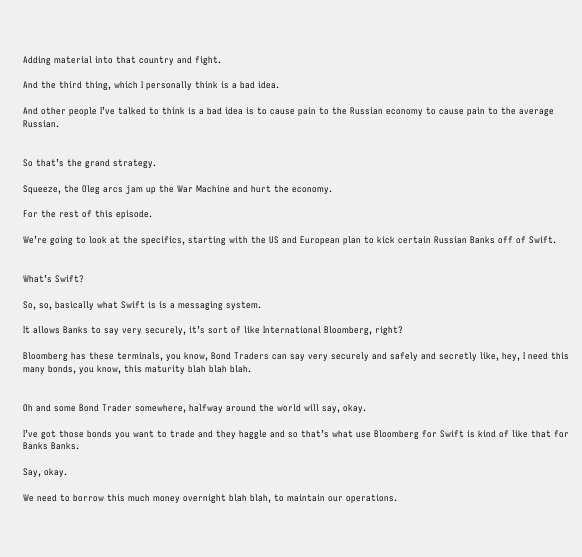Adding material into that country and fight.

And the third thing, which I personally think is a bad idea.

And other people I’ve talked to think is a bad idea is to cause pain to the Russian economy to cause pain to the average Russian.


So that’s the grand strategy.

Squeeze, the Oleg arcs jam up the War Machine and hurt the economy.

For the rest of this episode.

We’re going to look at the specifics, starting with the US and European plan to kick certain Russian Banks off of Swift.


What’s Swift?

So, so, basically what Swift is is a messaging system.

It allows Banks to say very securely, it’s sort of like International Bloomberg, right?

Bloomberg has these terminals, you know, Bond Traders can say very securely and safely and secretly like, hey, I need this many bonds, you know, this maturity blah blah blah.


Oh and some Bond Trader somewhere, halfway around the world will say, okay.

I’ve got those bonds you want to trade and they haggle and so that’s what use Bloomberg for Swift is kind of like that for Banks Banks.

Say, okay.

We need to borrow this much money overnight blah blah, to maintain our operations.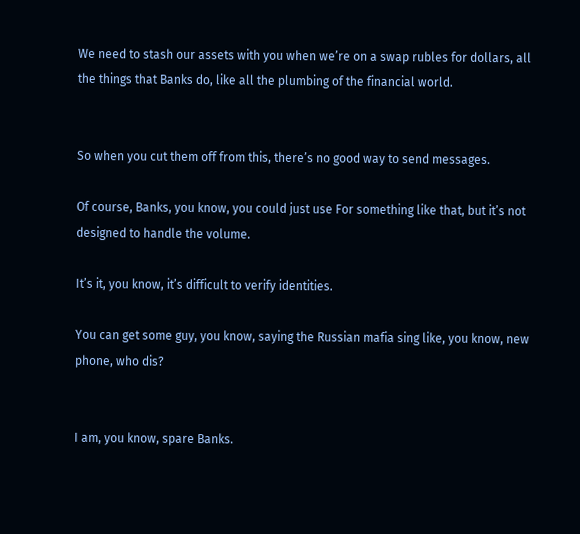We need to stash our assets with you when we’re on a swap rubles for dollars, all the things that Banks do, like all the plumbing of the financial world.


So when you cut them off from this, there’s no good way to send messages.

Of course, Banks, you know, you could just use For something like that, but it’s not designed to handle the volume.

It’s it, you know, it’s difficult to verify identities.

You can get some guy, you know, saying the Russian mafia sing like, you know, new phone, who dis?


I am, you know, spare Banks.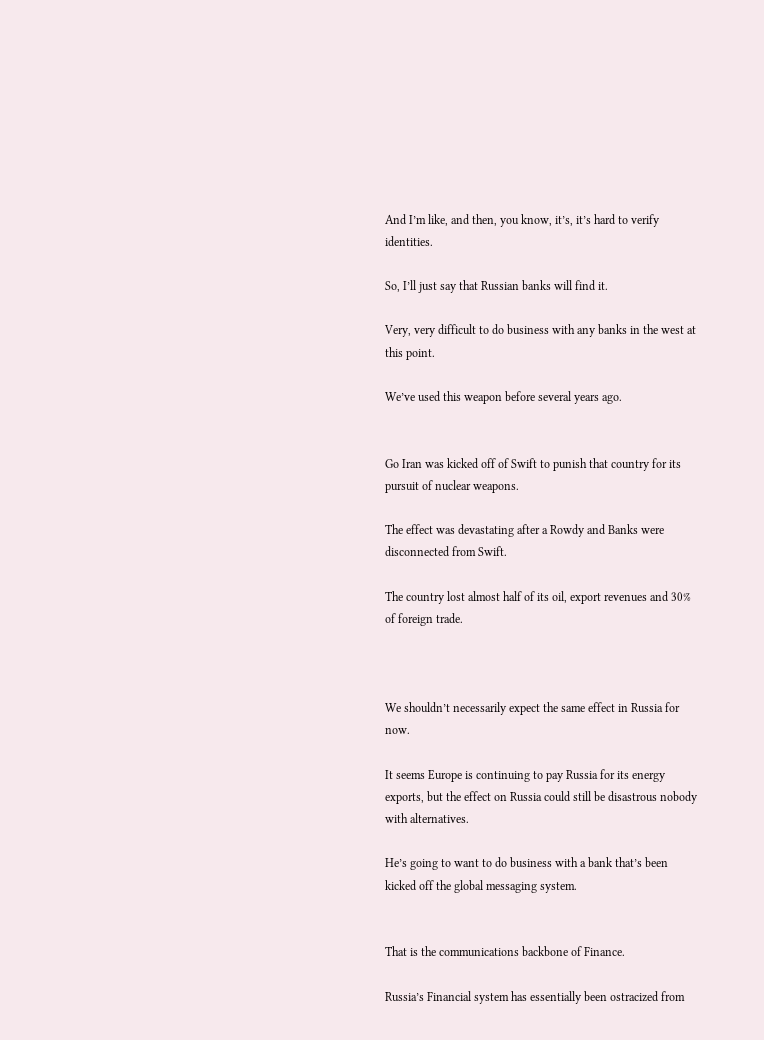And I’m like, and then, you know, it’s, it’s hard to verify identities.

So, I’ll just say that Russian banks will find it.

Very, very difficult to do business with any banks in the west at this point.

We’ve used this weapon before several years ago.


Go Iran was kicked off of Swift to punish that country for its pursuit of nuclear weapons.

The effect was devastating after a Rowdy and Banks were disconnected from Swift.

The country lost almost half of its oil, export revenues and 30% of foreign trade.



We shouldn’t necessarily expect the same effect in Russia for now.

It seems Europe is continuing to pay Russia for its energy exports, but the effect on Russia could still be disastrous nobody with alternatives.

He’s going to want to do business with a bank that’s been kicked off the global messaging system.


That is the communications backbone of Finance.

Russia’s Financial system has essentially been ostracized from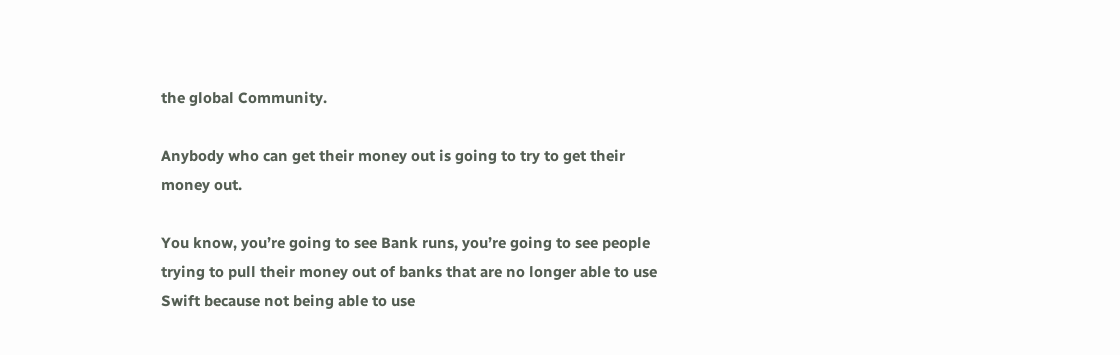the global Community.

Anybody who can get their money out is going to try to get their money out.

You know, you’re going to see Bank runs, you’re going to see people trying to pull their money out of banks that are no longer able to use Swift because not being able to use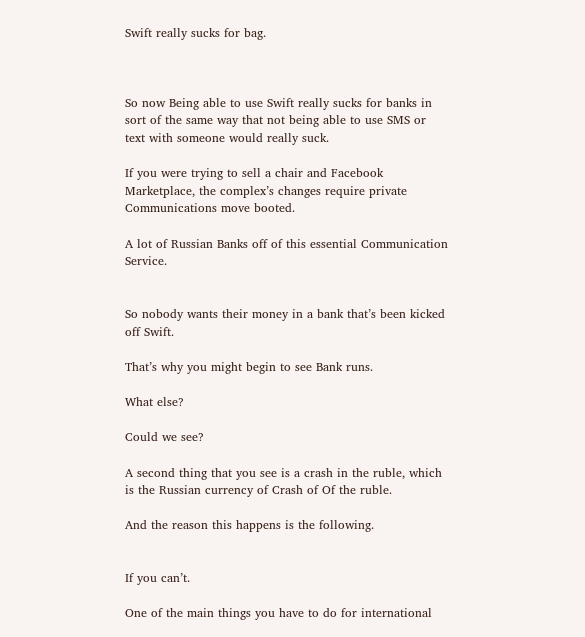Swift really sucks for bag.



So now Being able to use Swift really sucks for banks in sort of the same way that not being able to use SMS or text with someone would really suck.

If you were trying to sell a chair and Facebook Marketplace, the complex’s changes require private Communications move booted.

A lot of Russian Banks off of this essential Communication Service.


So nobody wants their money in a bank that’s been kicked off Swift.

That’s why you might begin to see Bank runs.

What else?

Could we see?

A second thing that you see is a crash in the ruble, which is the Russian currency of Crash of Of the ruble.

And the reason this happens is the following.


If you can’t.

One of the main things you have to do for international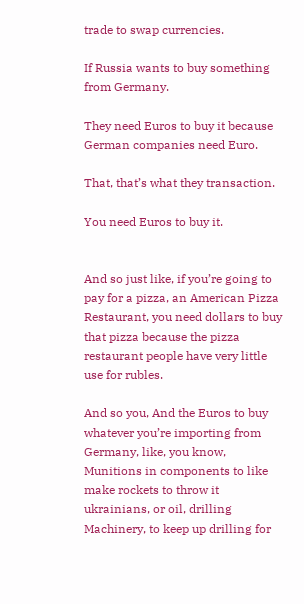trade to swap currencies.

If Russia wants to buy something from Germany.

They need Euros to buy it because German companies need Euro.

That, that’s what they transaction.

You need Euros to buy it.


And so just like, if you’re going to pay for a pizza, an American Pizza Restaurant, you need dollars to buy that pizza because the pizza restaurant people have very little use for rubles.

And so you, And the Euros to buy whatever you’re importing from Germany, like, you know, Munitions in components to like make rockets to throw it ukrainians, or oil, drilling Machinery, to keep up drilling for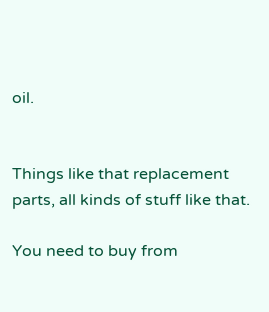oil.


Things like that replacement parts, all kinds of stuff like that.

You need to buy from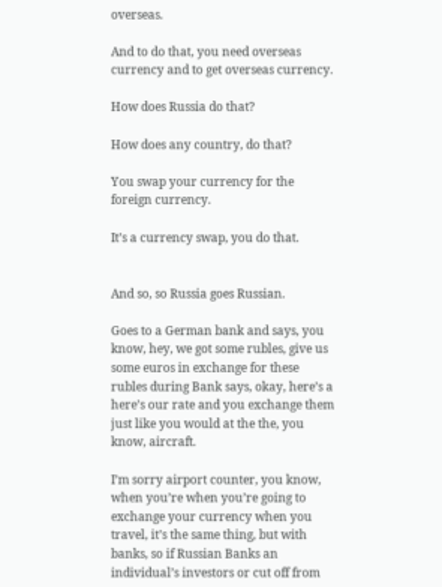overseas.

And to do that, you need overseas currency and to get overseas currency.

How does Russia do that?

How does any country, do that?

You swap your currency for the foreign currency.

It’s a currency swap, you do that.


And so, so Russia goes Russian.

Goes to a German bank and says, you know, hey, we got some rubles, give us some euros in exchange for these rubles during Bank says, okay, here’s a here’s our rate and you exchange them just like you would at the the, you know, aircraft.

I’m sorry airport counter, you know, when you’re when you’re going to exchange your currency when you travel, it’s the same thing, but with banks, so if Russian Banks an individual’s investors or cut off from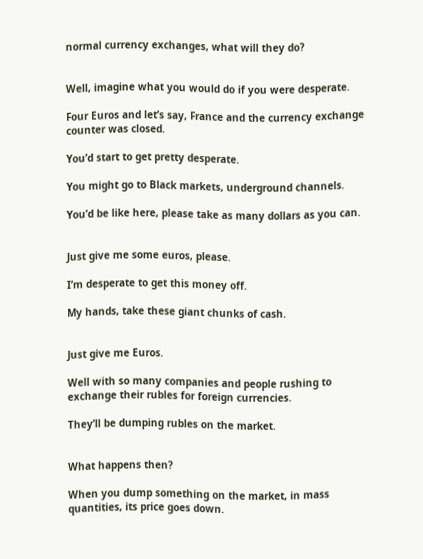normal currency exchanges, what will they do?


Well, imagine what you would do if you were desperate.

Four Euros and let’s say, France and the currency exchange counter was closed.

You’d start to get pretty desperate.

You might go to Black markets, underground channels.

You’d be like here, please take as many dollars as you can.


Just give me some euros, please.

I’m desperate to get this money off.

My hands, take these giant chunks of cash.


Just give me Euros.

Well with so many companies and people rushing to exchange their rubles for foreign currencies.

They’ll be dumping rubles on the market.


What happens then?

When you dump something on the market, in mass quantities, its price goes down.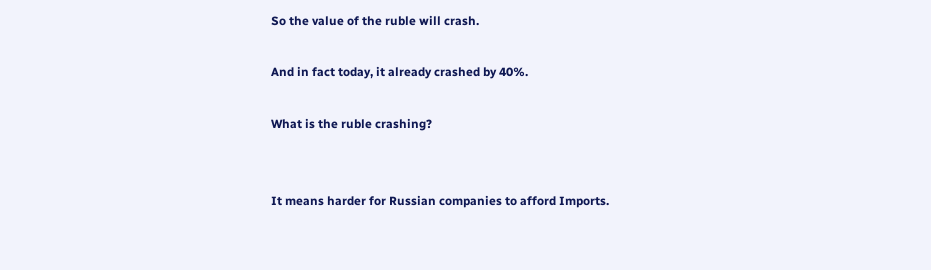So the value of the ruble will crash.

And in fact today, it already crashed by 40%.

What is the ruble crashing?


It means harder for Russian companies to afford Imports.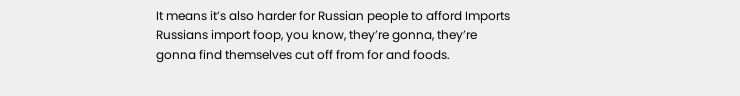It means it’s also harder for Russian people to afford Imports Russians import foop, you know, they’re gonna, they’re gonna find themselves cut off from for and foods.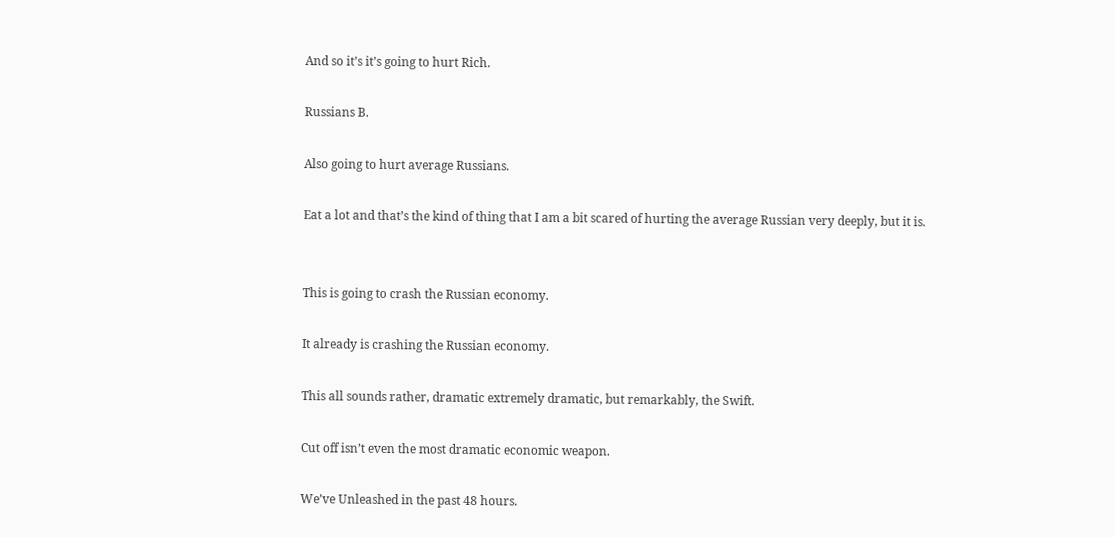And so it’s it’s going to hurt Rich.

Russians B.

Also going to hurt average Russians.

Eat a lot and that’s the kind of thing that I am a bit scared of hurting the average Russian very deeply, but it is.


This is going to crash the Russian economy.

It already is crashing the Russian economy.

This all sounds rather, dramatic extremely dramatic, but remarkably, the Swift.

Cut off isn’t even the most dramatic economic weapon.

We’ve Unleashed in the past 48 hours.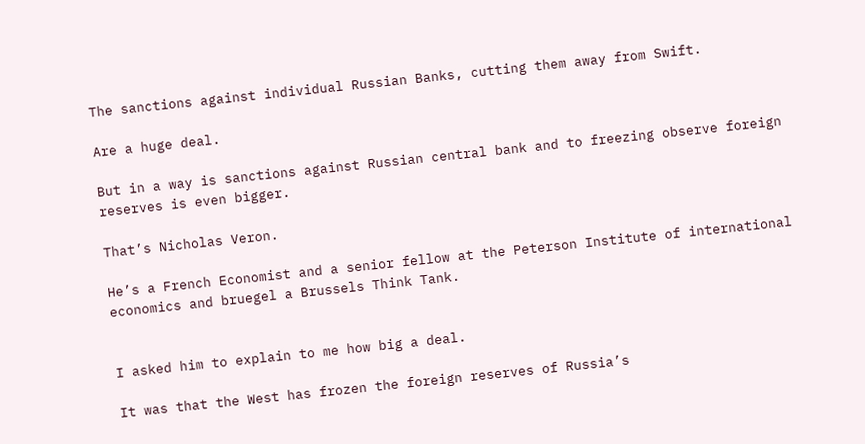The sanctions against individual Russian Banks, cutting them away from Swift.

Are a huge deal.

But in a way is sanctions against Russian central bank and to freezing observe foreign reserves is even bigger.

That’s Nicholas Veron.

He’s a French Economist and a senior fellow at the Peterson Institute of international economics and bruegel a Brussels Think Tank.


I asked him to explain to me how big a deal.

It was that the West has frozen the foreign reserves of Russia’s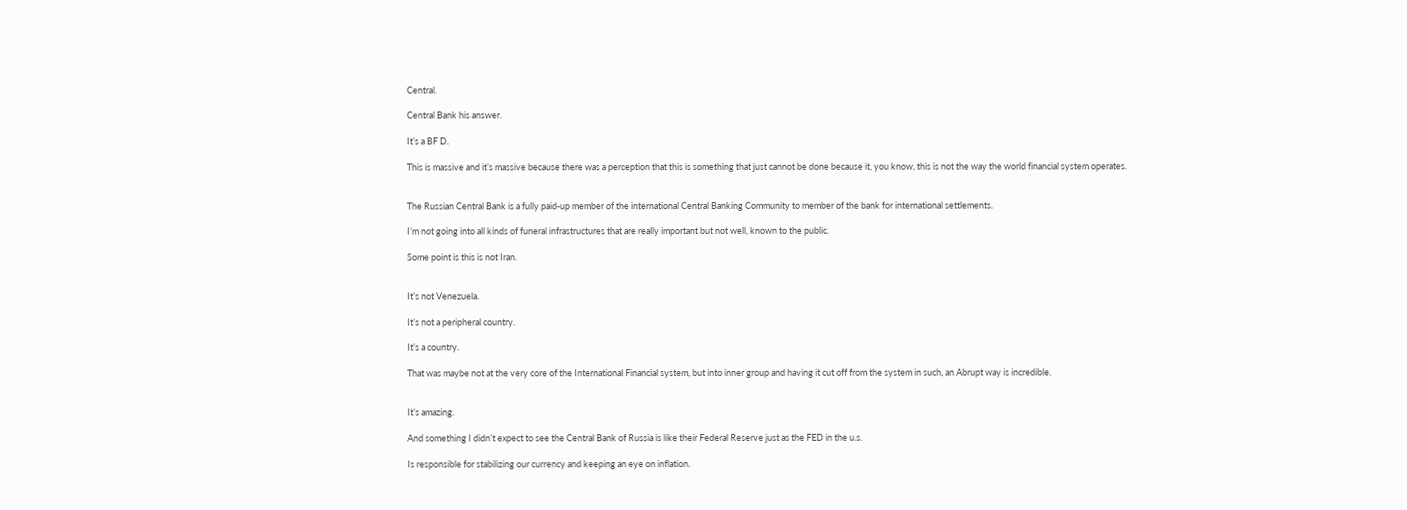Central.

Central Bank his answer.

It’s a BF D.

This is massive and it’s massive because there was a perception that this is something that just cannot be done because it, you know, this is not the way the world financial system operates.


The Russian Central Bank is a fully paid-up member of the international Central Banking Community to member of the bank for international settlements.

I’m not going into all kinds of funeral infrastructures that are really important but not well, known to the public.

Some point is this is not Iran.


It’s not Venezuela.

It’s not a peripheral country.

It’s a country.

That was maybe not at the very core of the International Financial system, but into inner group and having it cut off from the system in such, an Abrupt way is incredible.


It’s amazing.

And something I didn’t expect to see the Central Bank of Russia is like their Federal Reserve just as the FED in the u.s.

Is responsible for stabilizing our currency and keeping an eye on inflation.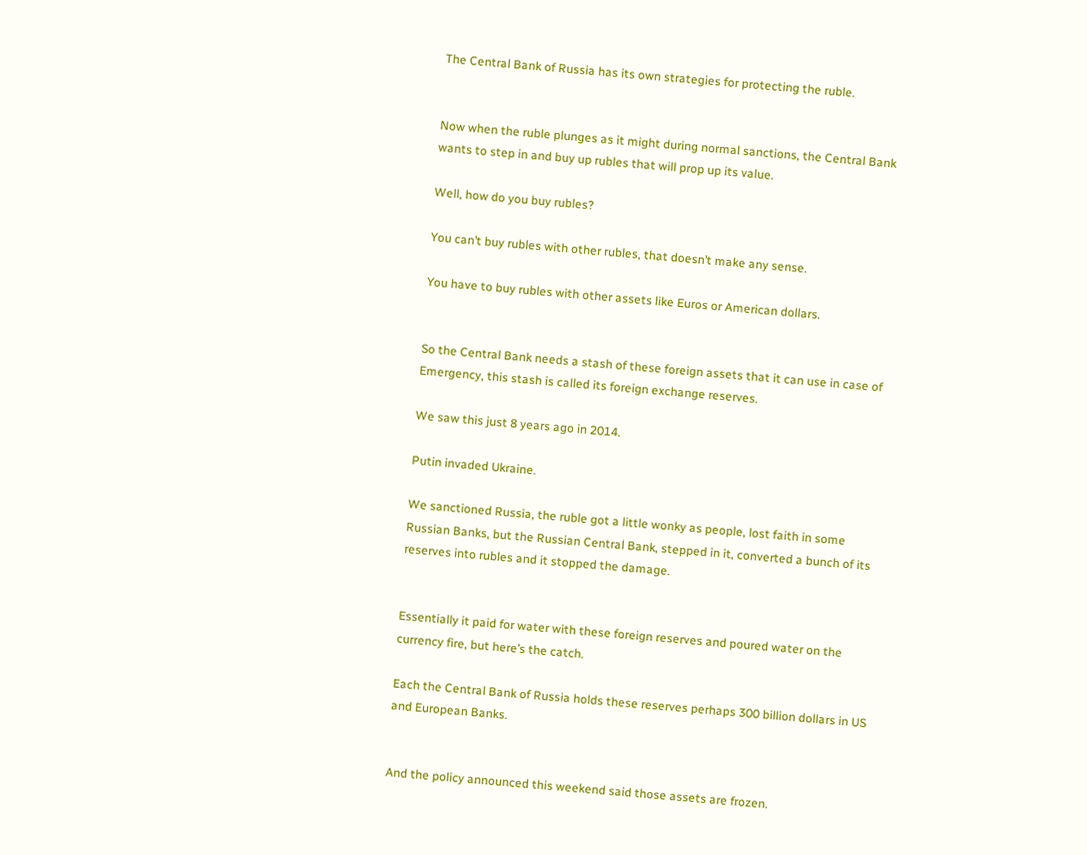The Central Bank of Russia has its own strategies for protecting the ruble.


Now when the ruble plunges as it might during normal sanctions, the Central Bank wants to step in and buy up rubles that will prop up its value.

Well, how do you buy rubles?

You can’t buy rubles with other rubles, that doesn’t make any sense.

You have to buy rubles with other assets like Euros or American dollars.


So the Central Bank needs a stash of these foreign assets that it can use in case of Emergency, this stash is called its foreign exchange reserves.

We saw this just 8 years ago in 2014.

Putin invaded Ukraine.

We sanctioned Russia, the ruble got a little wonky as people, lost faith in some Russian Banks, but the Russian Central Bank, stepped in it, converted a bunch of its reserves into rubles and it stopped the damage.


Essentially it paid for water with these foreign reserves and poured water on the currency fire, but here’s the catch.

Each the Central Bank of Russia holds these reserves perhaps 300 billion dollars in US and European Banks.


And the policy announced this weekend said those assets are frozen.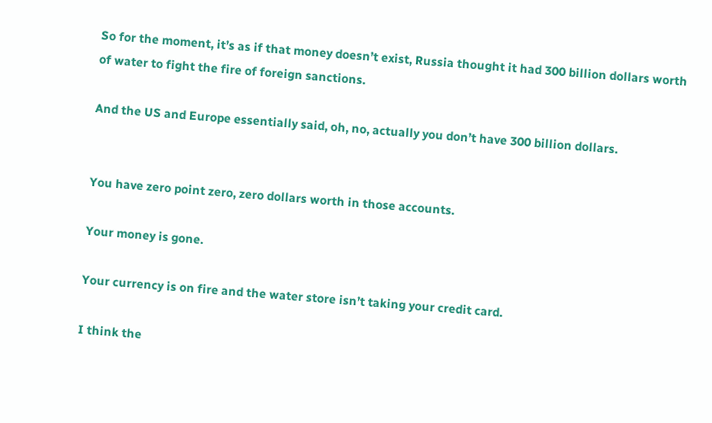So for the moment, it’s as if that money doesn’t exist, Russia thought it had 300 billion dollars worth of water to fight the fire of foreign sanctions.

And the US and Europe essentially said, oh, no, actually you don’t have 300 billion dollars.


You have zero point zero, zero dollars worth in those accounts.

Your money is gone.

Your currency is on fire and the water store isn’t taking your credit card.

I think the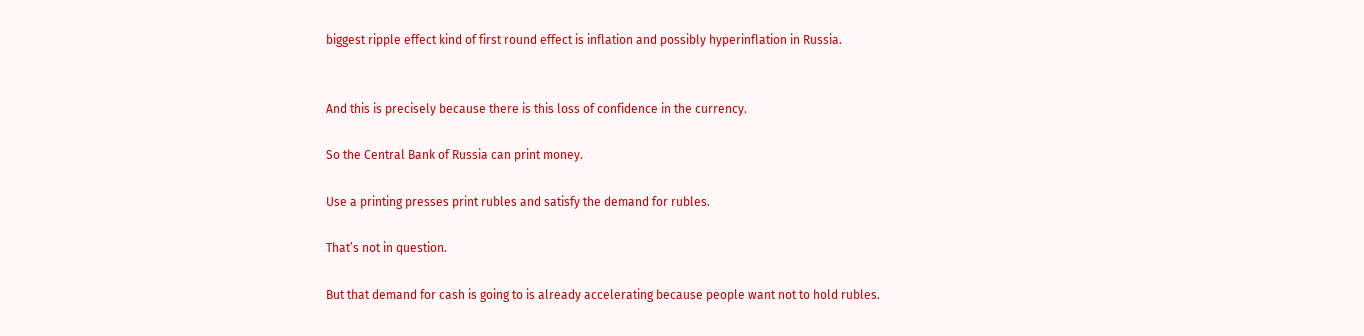biggest ripple effect kind of first round effect is inflation and possibly hyperinflation in Russia.


And this is precisely because there is this loss of confidence in the currency.

So the Central Bank of Russia can print money.

Use a printing presses print rubles and satisfy the demand for rubles.

That’s not in question.

But that demand for cash is going to is already accelerating because people want not to hold rubles.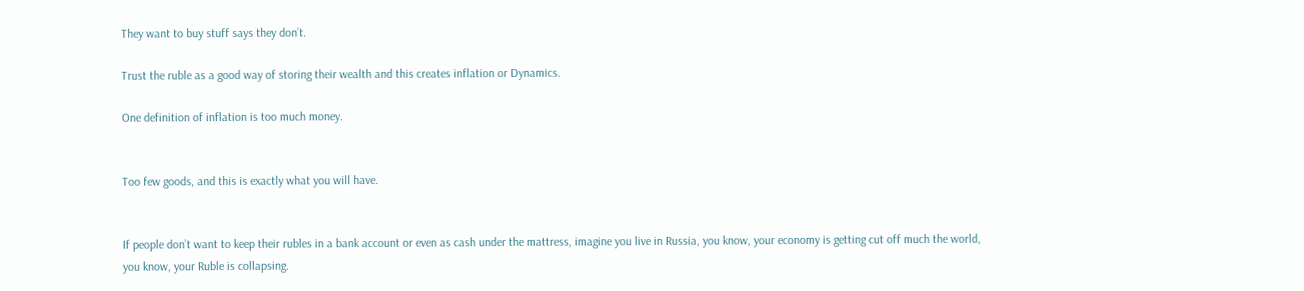They want to buy stuff says they don’t.

Trust the ruble as a good way of storing their wealth and this creates inflation or Dynamics.

One definition of inflation is too much money.


Too few goods, and this is exactly what you will have.


If people don’t want to keep their rubles in a bank account or even as cash under the mattress, imagine you live in Russia, you know, your economy is getting cut off much the world, you know, your Ruble is collapsing.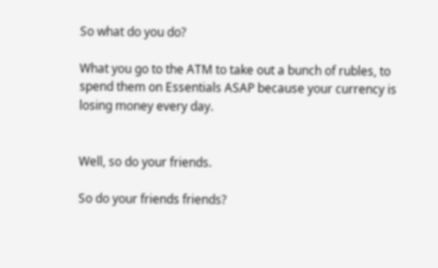So what do you do?

What you go to the ATM to take out a bunch of rubles, to spend them on Essentials ASAP because your currency is losing money every day.


Well, so do your friends.

So do your friends friends?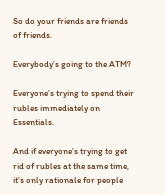So do your friends are friends of friends.

Everybody’s going to the ATM?

Everyone’s trying to spend their rubles immediately on Essentials.

And if everyone’s trying to get rid of rubles at the same time, it’s only rationale for people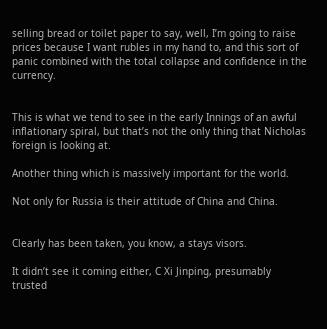selling bread or toilet paper to say, well, I’m going to raise prices because I want rubles in my hand to, and this sort of panic combined with the total collapse and confidence in the currency.


This is what we tend to see in the early Innings of an awful inflationary spiral, but that’s not the only thing that Nicholas foreign is looking at.

Another thing which is massively important for the world.

Not only for Russia is their attitude of China and China.


Clearly has been taken, you know, a stays visors.

It didn’t see it coming either, C Xi Jinping, presumably trusted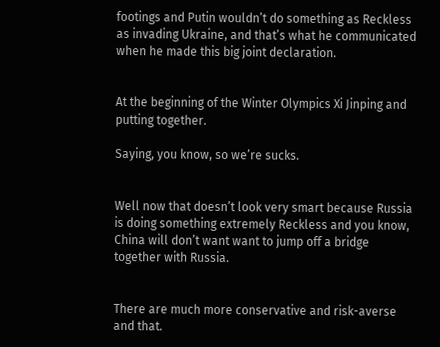footings and Putin wouldn’t do something as Reckless as invading Ukraine, and that’s what he communicated when he made this big joint declaration.


At the beginning of the Winter Olympics Xi Jinping and putting together.

Saying, you know, so we’re sucks.


Well now that doesn’t look very smart because Russia is doing something extremely Reckless and you know, China will don’t want want to jump off a bridge together with Russia.


There are much more conservative and risk-averse and that.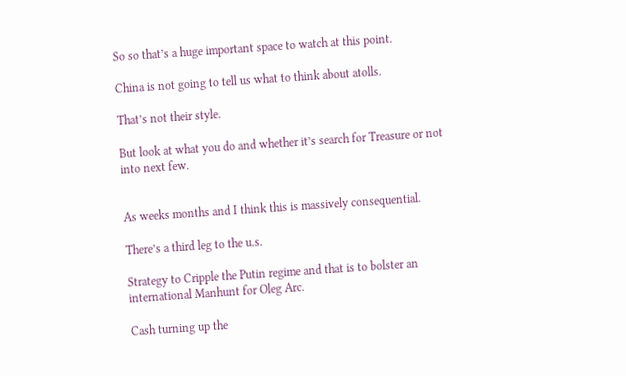So so that’s a huge important space to watch at this point.

China is not going to tell us what to think about atolls.

That’s not their style.

But look at what you do and whether it’s search for Treasure or not into next few.


As weeks months and I think this is massively consequential.

There’s a third leg to the u.s.

Strategy to Cripple the Putin regime and that is to bolster an international Manhunt for Oleg Arc.

Cash turning up the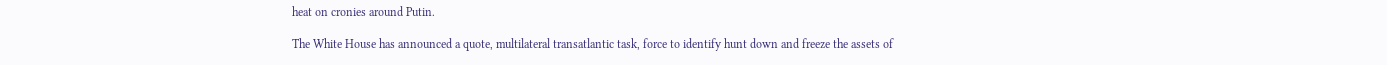heat on cronies around Putin.

The White House has announced a quote, multilateral transatlantic task, force to identify hunt down and freeze the assets of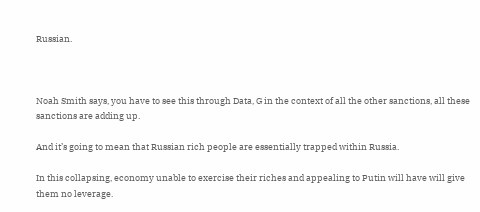Russian.



Noah Smith says, you have to see this through Data, G in the context of all the other sanctions, all these sanctions are adding up.

And it’s going to mean that Russian rich people are essentially trapped within Russia.

In this collapsing, economy unable to exercise their riches and appealing to Putin will have will give them no leverage.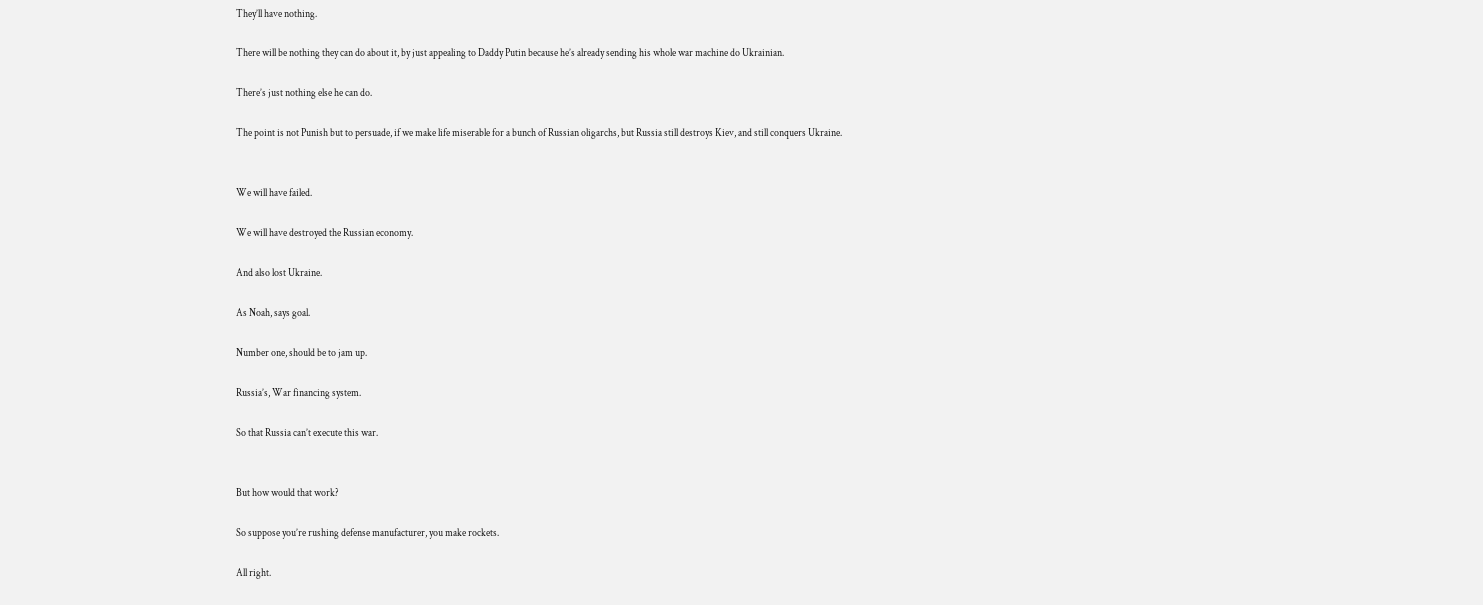They’ll have nothing.

There will be nothing they can do about it, by just appealing to Daddy Putin because he’s already sending his whole war machine do Ukrainian.

There’s just nothing else he can do.

The point is not Punish but to persuade, if we make life miserable for a bunch of Russian oligarchs, but Russia still destroys Kiev, and still conquers Ukraine.


We will have failed.

We will have destroyed the Russian economy.

And also lost Ukraine.

As Noah, says goal.

Number one, should be to jam up.

Russia’s, War financing system.

So that Russia can’t execute this war.


But how would that work?

So suppose you’re rushing defense manufacturer, you make rockets.

All right.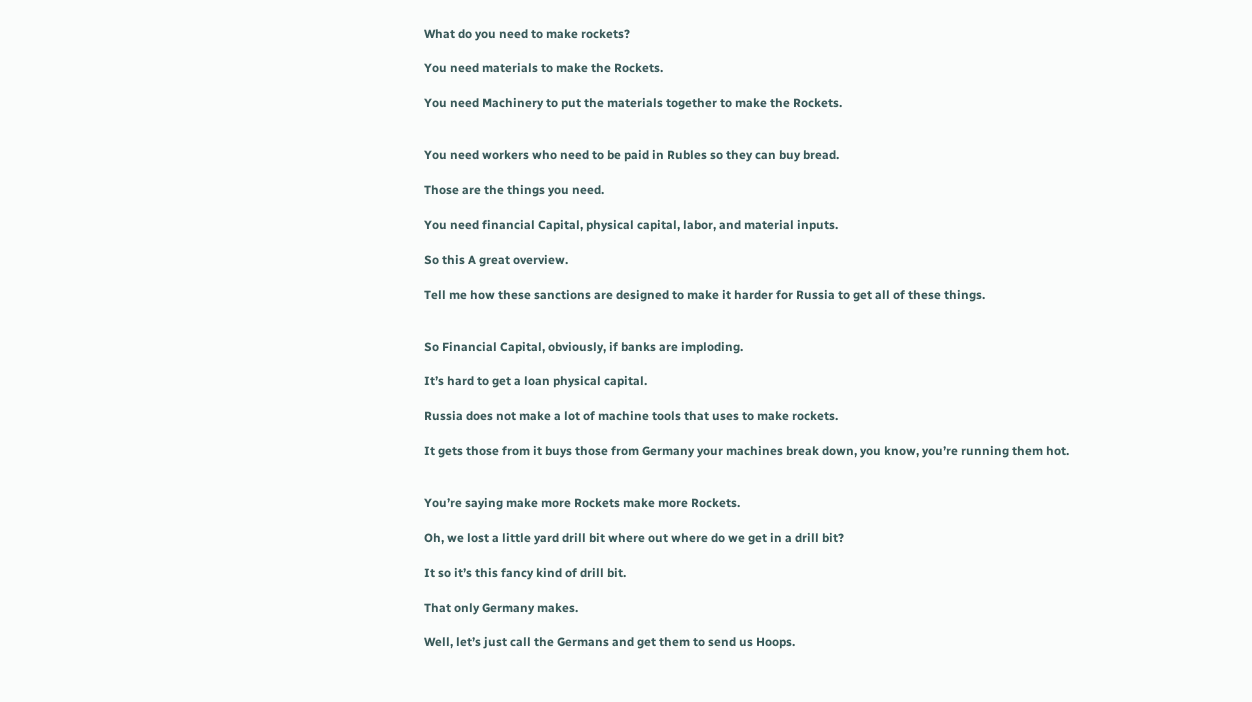What do you need to make rockets?

You need materials to make the Rockets.

You need Machinery to put the materials together to make the Rockets.


You need workers who need to be paid in Rubles so they can buy bread.

Those are the things you need.

You need financial Capital, physical capital, labor, and material inputs.

So this A great overview.

Tell me how these sanctions are designed to make it harder for Russia to get all of these things.


So Financial Capital, obviously, if banks are imploding.

It’s hard to get a loan physical capital.

Russia does not make a lot of machine tools that uses to make rockets.

It gets those from it buys those from Germany your machines break down, you know, you’re running them hot.


You’re saying make more Rockets make more Rockets.

Oh, we lost a little yard drill bit where out where do we get in a drill bit?

It so it’s this fancy kind of drill bit.

That only Germany makes.

Well, let’s just call the Germans and get them to send us Hoops.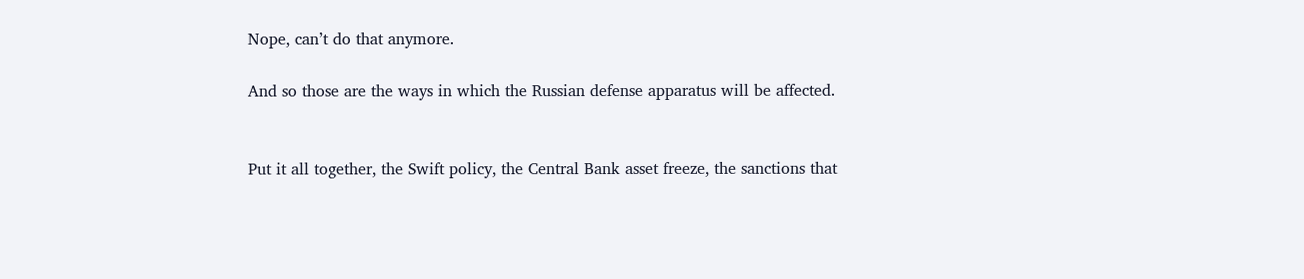Nope, can’t do that anymore.

And so those are the ways in which the Russian defense apparatus will be affected.


Put it all together, the Swift policy, the Central Bank asset freeze, the sanctions that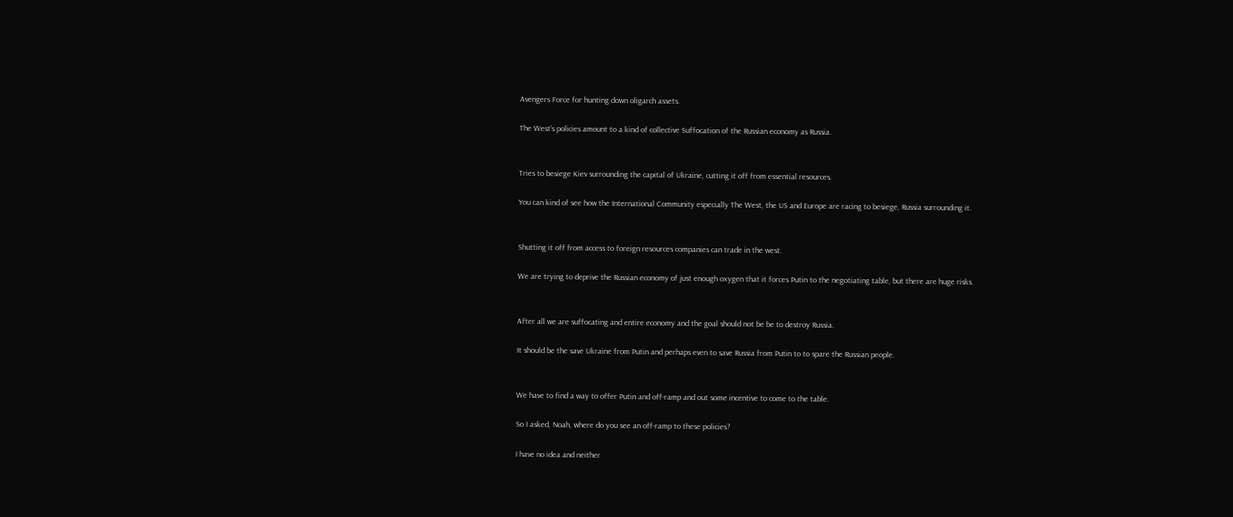Avengers Force for hunting down oligarch assets.

The West’s policies amount to a kind of collective Suffocation of the Russian economy as Russia.


Tries to besiege Kiev surrounding the capital of Ukraine, cutting it off from essential resources.

You can kind of see how the International Community especially The West, the US and Europe are racing to besiege, Russia surrounding it.


Shutting it off from access to foreign resources companies can trade in the west.

We are trying to deprive the Russian economy of just enough oxygen that it forces Putin to the negotiating table, but there are huge risks.


After all we are suffocating and entire economy and the goal should not be be to destroy Russia.

It should be the save Ukraine from Putin and perhaps even to save Russia from Putin to to spare the Russian people.


We have to find a way to offer Putin and off-ramp and out some incentive to come to the table.

So I asked, Noah, where do you see an off-ramp to these policies?

I have no idea and neither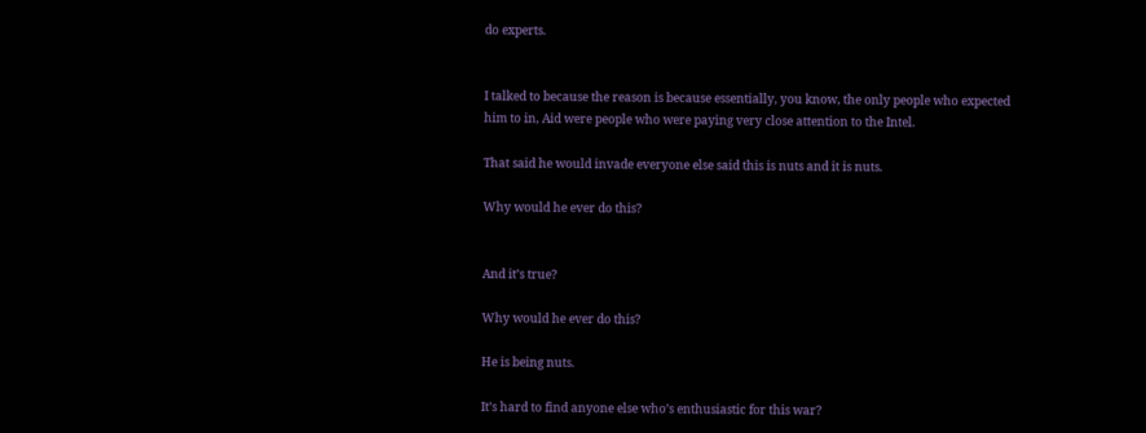do experts.


I talked to because the reason is because essentially, you know, the only people who expected him to in, Aid were people who were paying very close attention to the Intel.

That said he would invade everyone else said this is nuts and it is nuts.

Why would he ever do this?


And it’s true?

Why would he ever do this?

He is being nuts.

It’s hard to find anyone else who’s enthusiastic for this war?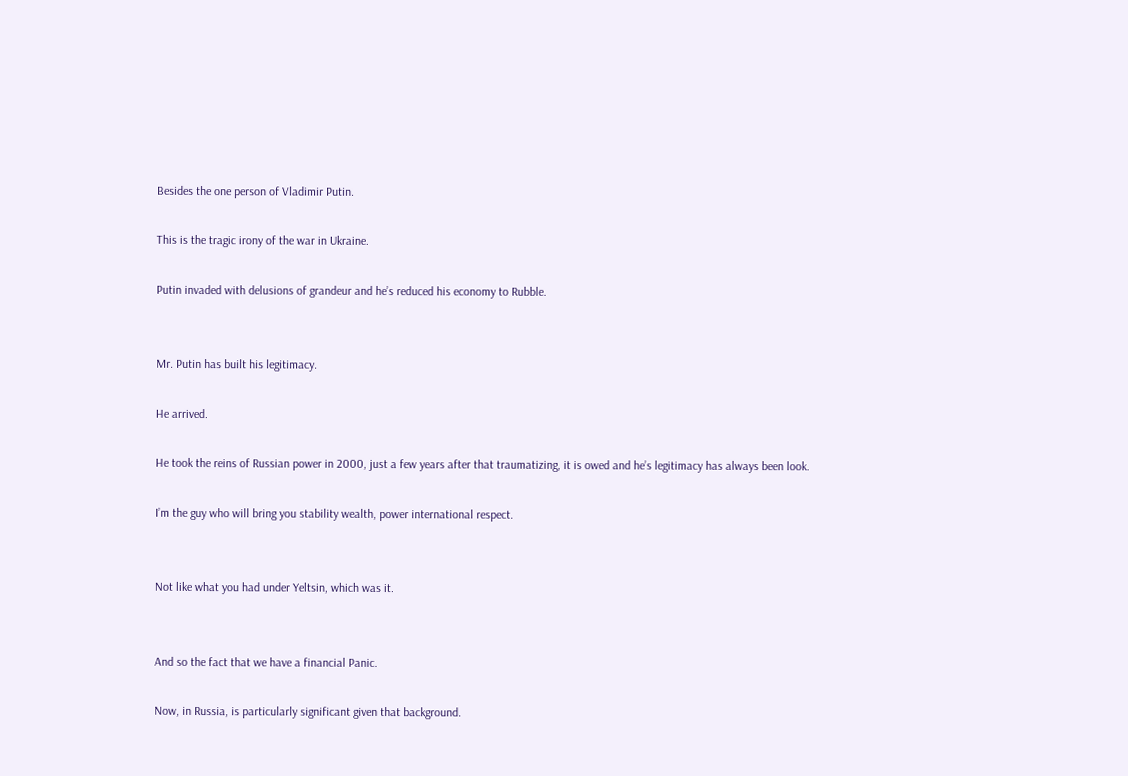Besides the one person of Vladimir Putin.

This is the tragic irony of the war in Ukraine.

Putin invaded with delusions of grandeur and he’s reduced his economy to Rubble.


Mr. Putin has built his legitimacy.

He arrived.

He took the reins of Russian power in 2000, just a few years after that traumatizing, it is owed and he’s legitimacy has always been look.

I’m the guy who will bring you stability wealth, power international respect.


Not like what you had under Yeltsin, which was it.


And so the fact that we have a financial Panic.

Now, in Russia, is particularly significant given that background.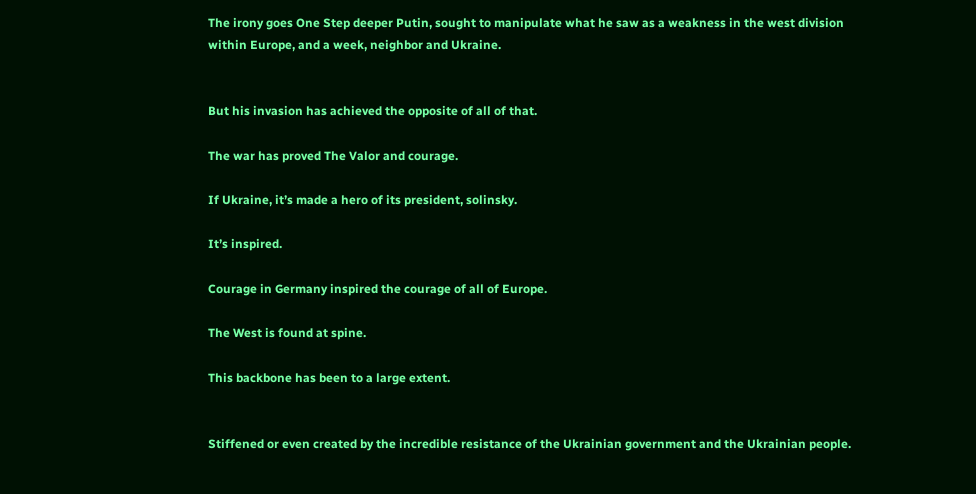The irony goes One Step deeper Putin, sought to manipulate what he saw as a weakness in the west division within Europe, and a week, neighbor and Ukraine.


But his invasion has achieved the opposite of all of that.

The war has proved The Valor and courage.

If Ukraine, it’s made a hero of its president, solinsky.

It’s inspired.

Courage in Germany inspired the courage of all of Europe.

The West is found at spine.

This backbone has been to a large extent.


Stiffened or even created by the incredible resistance of the Ukrainian government and the Ukrainian people.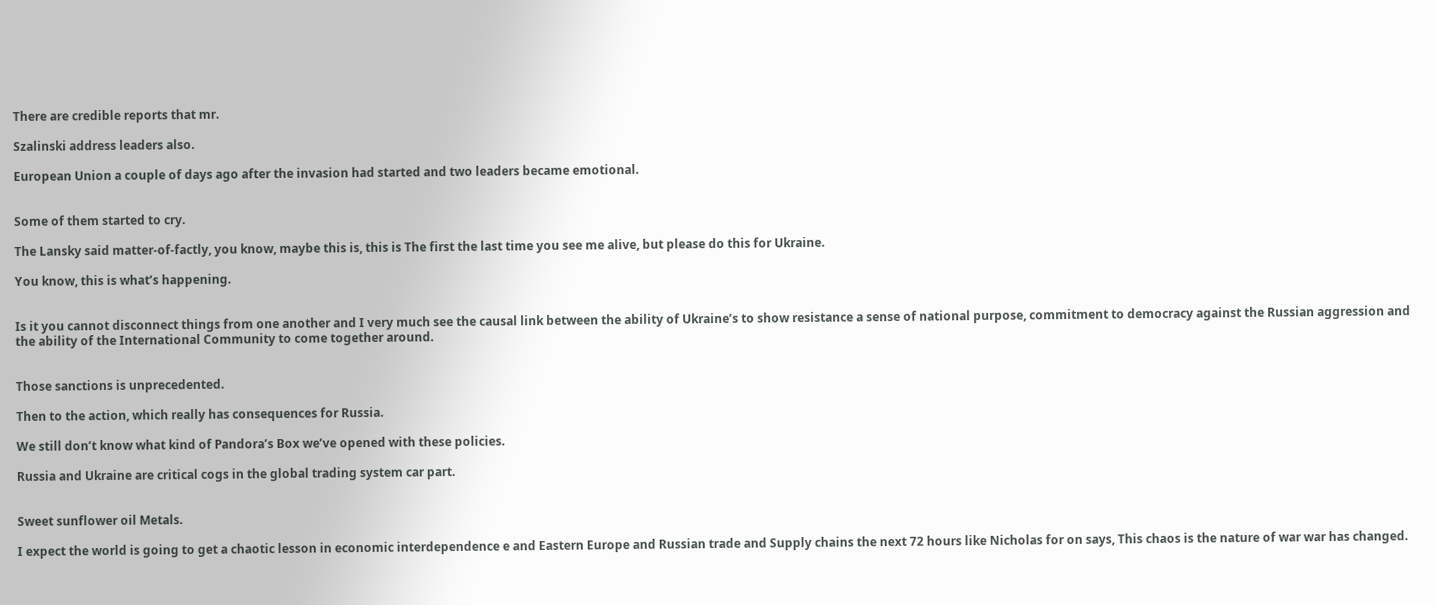There are credible reports that mr.

Szalinski address leaders also.

European Union a couple of days ago after the invasion had started and two leaders became emotional.


Some of them started to cry.

The Lansky said matter-of-factly, you know, maybe this is, this is The first the last time you see me alive, but please do this for Ukraine.

You know, this is what’s happening.


Is it you cannot disconnect things from one another and I very much see the causal link between the ability of Ukraine’s to show resistance a sense of national purpose, commitment to democracy against the Russian aggression and the ability of the International Community to come together around.


Those sanctions is unprecedented.

Then to the action, which really has consequences for Russia.

We still don’t know what kind of Pandora’s Box we’ve opened with these policies.

Russia and Ukraine are critical cogs in the global trading system car part.


Sweet sunflower oil Metals.

I expect the world is going to get a chaotic lesson in economic interdependence e and Eastern Europe and Russian trade and Supply chains the next 72 hours like Nicholas for on says, This chaos is the nature of war war has changed.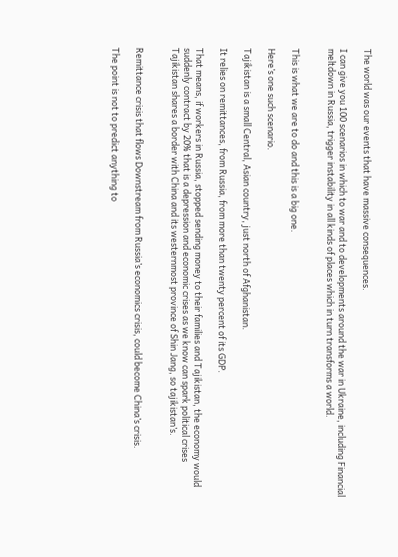The world was our events that have massive consequences.

I can give you 100 scenarios in which to war and to developments around the war in Ukraine, including Financial meltdown in Russia, trigger instability in all kinds of places which in turn transforms a world.


This is what we are to do and this is a big one.

Here’s one such scenario.

Tajikistan is a small Central, Asian country, just north of Afghanistan.

It relies on remittances, from Russia, from more than twenty percent of its GDP.

That means, if workers in Russia, stopped sending money to their families and Tajikistan, the economy would suddenly contract by 20% that is a depression and economic crises as we know can spark political crises Tajikistan shares a border with China and its westernmost province of Shin Jang, so tajikistan’s.


Remittance crisis that flows Downstream from Russia’s economics crisis, could become China’s crisis.

The point is not to predict anything to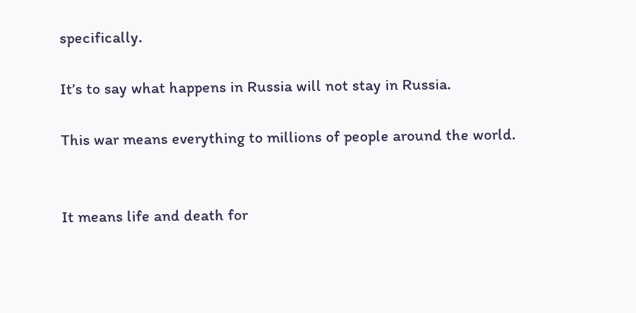specifically.

It’s to say what happens in Russia will not stay in Russia.

This war means everything to millions of people around the world.


It means life and death for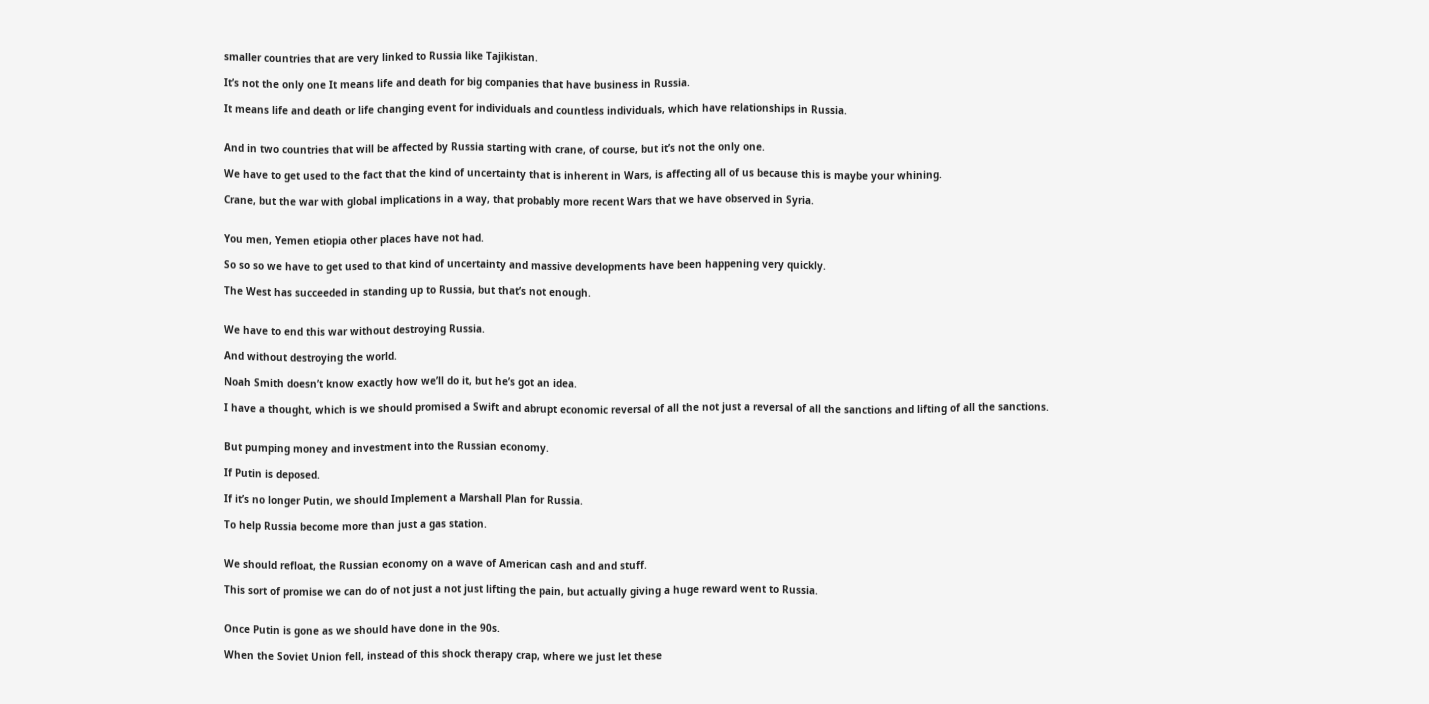smaller countries that are very linked to Russia like Tajikistan.

It’s not the only one It means life and death for big companies that have business in Russia.

It means life and death or life changing event for individuals and countless individuals, which have relationships in Russia.


And in two countries that will be affected by Russia starting with crane, of course, but it’s not the only one.

We have to get used to the fact that the kind of uncertainty that is inherent in Wars, is affecting all of us because this is maybe your whining.

Crane, but the war with global implications in a way, that probably more recent Wars that we have observed in Syria.


You men, Yemen etiopia other places have not had.

So so so we have to get used to that kind of uncertainty and massive developments have been happening very quickly.

The West has succeeded in standing up to Russia, but that’s not enough.


We have to end this war without destroying Russia.

And without destroying the world.

Noah Smith doesn’t know exactly how we’ll do it, but he’s got an idea.

I have a thought, which is we should promised a Swift and abrupt economic reversal of all the not just a reversal of all the sanctions and lifting of all the sanctions.


But pumping money and investment into the Russian economy.

If Putin is deposed.

If it’s no longer Putin, we should Implement a Marshall Plan for Russia.

To help Russia become more than just a gas station.


We should refloat, the Russian economy on a wave of American cash and and stuff.

This sort of promise we can do of not just a not just lifting the pain, but actually giving a huge reward went to Russia.


Once Putin is gone as we should have done in the 90s.

When the Soviet Union fell, instead of this shock therapy crap, where we just let these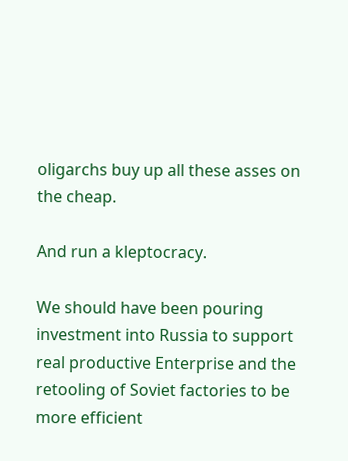oligarchs buy up all these asses on the cheap.

And run a kleptocracy.

We should have been pouring investment into Russia to support real productive Enterprise and the retooling of Soviet factories to be more efficient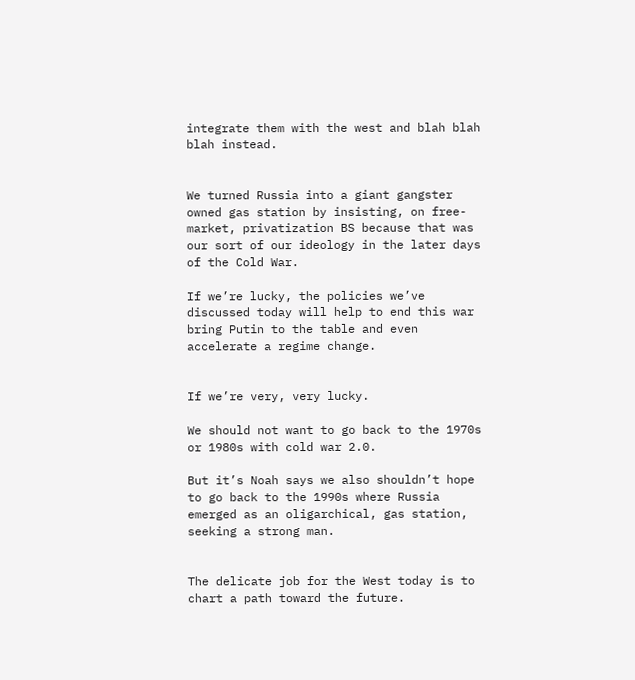integrate them with the west and blah blah blah instead.


We turned Russia into a giant gangster owned gas station by insisting, on free-market, privatization BS because that was our sort of our ideology in the later days of the Cold War.

If we’re lucky, the policies we’ve discussed today will help to end this war bring Putin to the table and even accelerate a regime change.


If we’re very, very lucky.

We should not want to go back to the 1970s or 1980s with cold war 2.0.

But it’s Noah says we also shouldn’t hope to go back to the 1990s where Russia emerged as an oligarchical, gas station, seeking a strong man.


The delicate job for the West today is to chart a path toward the future.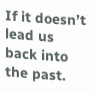If it doesn’t lead us back into the past.